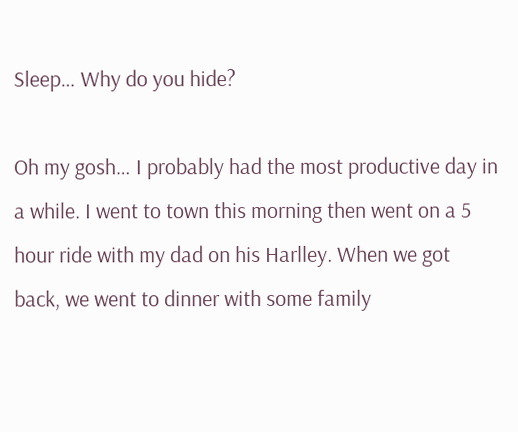Sleep… Why do you hide?

Oh my gosh… I probably had the most productive day in a while. I went to town this morning then went on a 5 hour ride with my dad on his Harlley. When we got back, we went to dinner with some family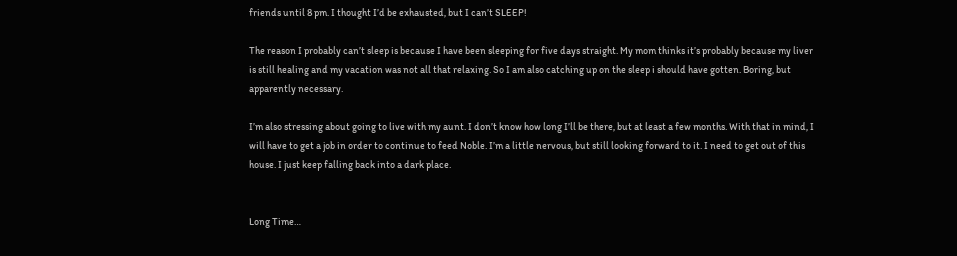friends until 8 pm. I thought I’d be exhausted, but I can’t SLEEP!

The reason I probably can’t sleep is because I have been sleeping for five days straight. My mom thinks it’s probably because my liver is still healing and my vacation was not all that relaxing. So I am also catching up on the sleep i should have gotten. Boring, but apparently necessary.

I’m also stressing about going to live with my aunt. I don’t know how long I’ll be there, but at least a few months. With that in mind, I will have to get a job in order to continue to feed Noble. I’m a little nervous, but still looking forward to it. I need to get out of this house. I just keep falling back into a dark place.


Long Time…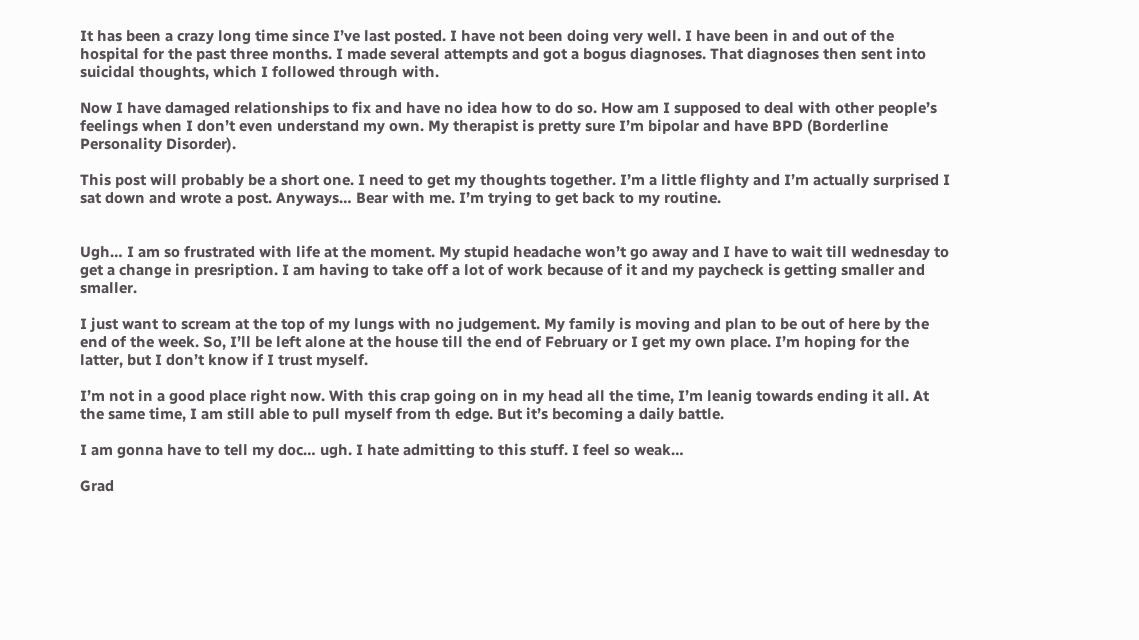It has been a crazy long time since I’ve last posted. I have not been doing very well. I have been in and out of the hospital for the past three months. I made several attempts and got a bogus diagnoses. That diagnoses then sent into suicidal thoughts, which I followed through with.

Now I have damaged relationships to fix and have no idea how to do so. How am I supposed to deal with other people’s feelings when I don’t even understand my own. My therapist is pretty sure I’m bipolar and have BPD (Borderline Personality Disorder).

This post will probably be a short one. I need to get my thoughts together. I’m a little flighty and I’m actually surprised I sat down and wrote a post. Anyways… Bear with me. I’m trying to get back to my routine.


Ugh… I am so frustrated with life at the moment. My stupid headache won’t go away and I have to wait till wednesday to get a change in presription. I am having to take off a lot of work because of it and my paycheck is getting smaller and smaller.

I just want to scream at the top of my lungs with no judgement. My family is moving and plan to be out of here by the end of the week. So, I’ll be left alone at the house till the end of February or I get my own place. I’m hoping for the latter, but I don’t know if I trust myself.

I’m not in a good place right now. With this crap going on in my head all the time, I’m leanig towards ending it all. At the same time, I am still able to pull myself from th edge. But it’s becoming a daily battle.

I am gonna have to tell my doc… ugh. I hate admitting to this stuff. I feel so weak…

Grad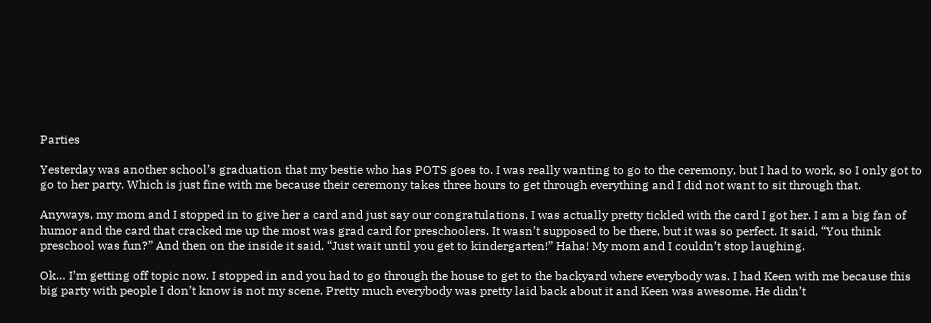Parties

Yesterday was another school’s graduation that my bestie who has POTS goes to. I was really wanting to go to the ceremony, but I had to work, so I only got to go to her party. Which is just fine with me because their ceremony takes three hours to get through everything and I did not want to sit through that.

Anyways, my mom and I stopped in to give her a card and just say our congratulations. I was actually pretty tickled with the card I got her. I am a big fan of humor and the card that cracked me up the most was grad card for preschoolers. It wasn’t supposed to be there, but it was so perfect. It said, “You think preschool was fun?” And then on the inside it said, “Just wait until you get to kindergarten!” Haha! My mom and I couldn’t stop laughing.

Ok… I’m getting off topic now. I stopped in and you had to go through the house to get to the backyard where everybody was. I had Keen with me because this big party with people I don’t know is not my scene. Pretty much everybody was pretty laid back about it and Keen was awesome. He didn’t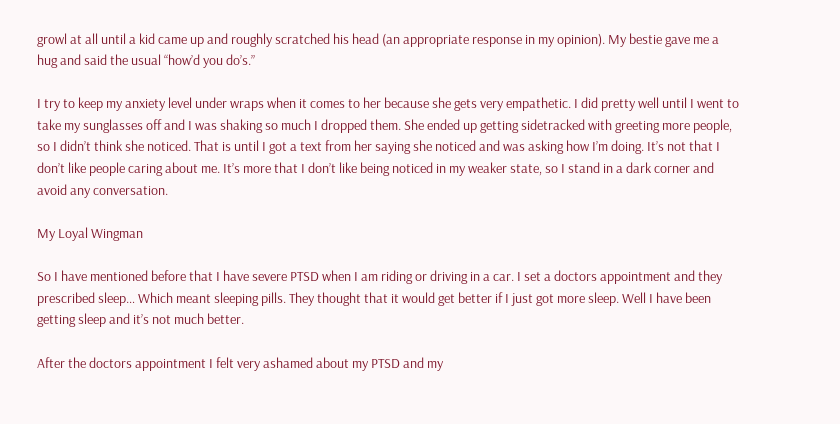growl at all until a kid came up and roughly scratched his head (an appropriate response in my opinion). My bestie gave me a hug and said the usual “how’d you do’s.”

I try to keep my anxiety level under wraps when it comes to her because she gets very empathetic. I did pretty well until I went to take my sunglasses off and I was shaking so much I dropped them. She ended up getting sidetracked with greeting more people, so I didn’t think she noticed. That is until I got a text from her saying she noticed and was asking how I’m doing. It’s not that I don’t like people caring about me. It’s more that I don’t like being noticed in my weaker state, so I stand in a dark corner and avoid any conversation.

My Loyal Wingman

So I have mentioned before that I have severe PTSD when I am riding or driving in a car. I set a doctors appointment and they prescribed sleep… Which meant sleeping pills. They thought that it would get better if I just got more sleep. Well I have been getting sleep and it’s not much better.

After the doctors appointment I felt very ashamed about my PTSD and my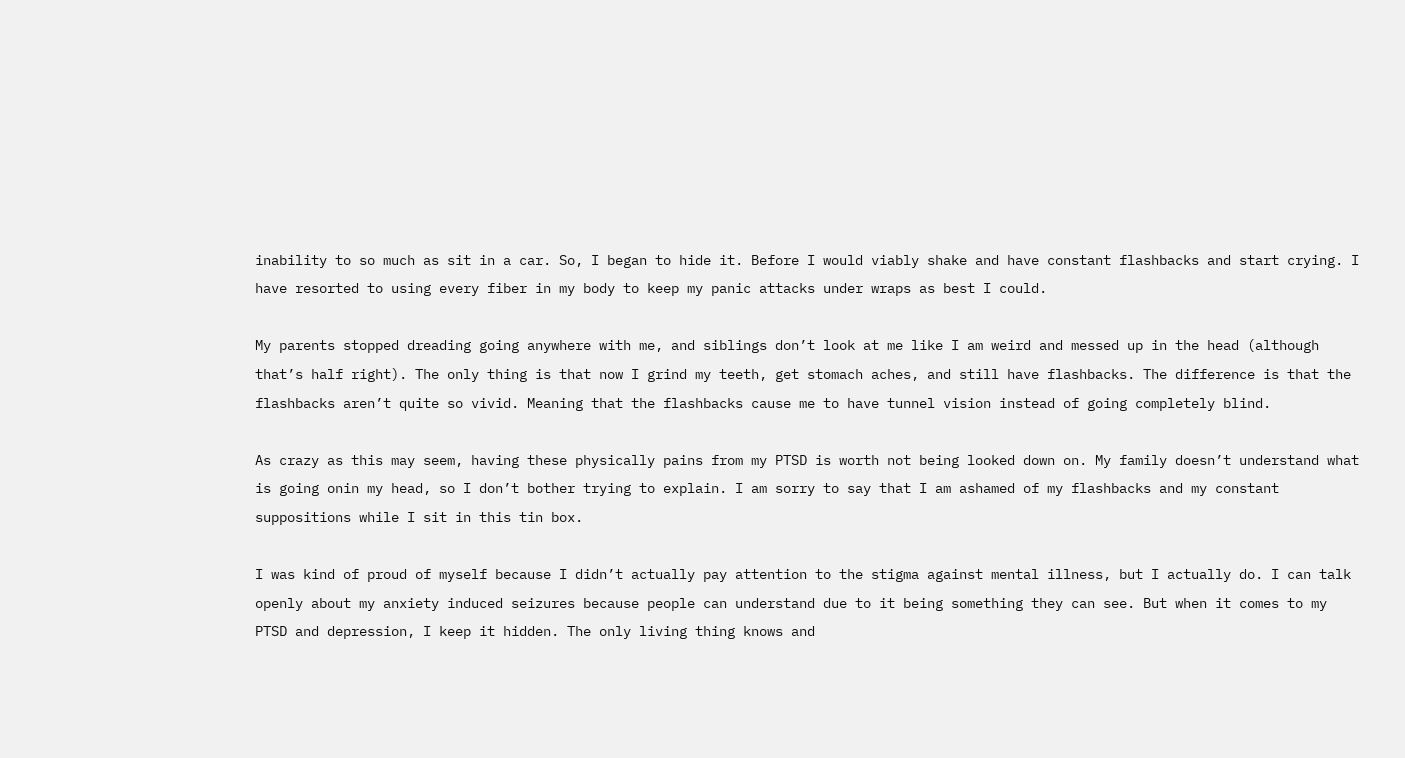inability to so much as sit in a car. So, I began to hide it. Before I would viably shake and have constant flashbacks and start crying. I have resorted to using every fiber in my body to keep my panic attacks under wraps as best I could.

My parents stopped dreading going anywhere with me, and siblings don’t look at me like I am weird and messed up in the head (although that’s half right). The only thing is that now I grind my teeth, get stomach aches, and still have flashbacks. The difference is that the flashbacks aren’t quite so vivid. Meaning that the flashbacks cause me to have tunnel vision instead of going completely blind.

As crazy as this may seem, having these physically pains from my PTSD is worth not being looked down on. My family doesn’t understand what is going onin my head, so I don’t bother trying to explain. I am sorry to say that I am ashamed of my flashbacks and my constant suppositions while I sit in this tin box.

I was kind of proud of myself because I didn’t actually pay attention to the stigma against mental illness, but I actually do. I can talk openly about my anxiety induced seizures because people can understand due to it being something they can see. But when it comes to my PTSD and depression, I keep it hidden. The only living thing knows and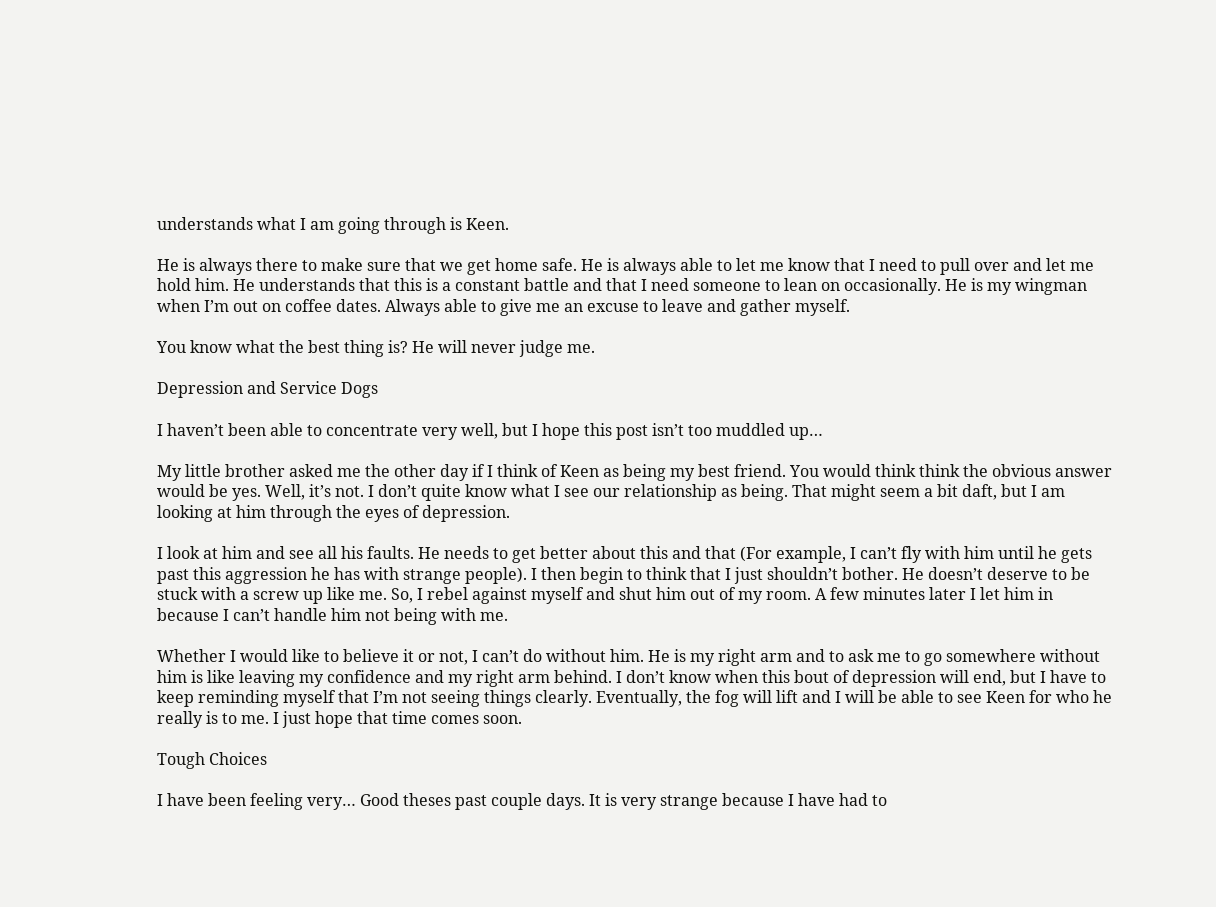understands what I am going through is Keen.

He is always there to make sure that we get home safe. He is always able to let me know that I need to pull over and let me hold him. He understands that this is a constant battle and that I need someone to lean on occasionally. He is my wingman when I’m out on coffee dates. Always able to give me an excuse to leave and gather myself.

You know what the best thing is? He will never judge me.

Depression and Service Dogs

I haven’t been able to concentrate very well, but I hope this post isn’t too muddled up…

My little brother asked me the other day if I think of Keen as being my best friend. You would think think the obvious answer would be yes. Well, it’s not. I don’t quite know what I see our relationship as being. That might seem a bit daft, but I am looking at him through the eyes of depression.

I look at him and see all his faults. He needs to get better about this and that (For example, I can’t fly with him until he gets past this aggression he has with strange people). I then begin to think that I just shouldn’t bother. He doesn’t deserve to be stuck with a screw up like me. So, I rebel against myself and shut him out of my room. A few minutes later I let him in because I can’t handle him not being with me.

Whether I would like to believe it or not, I can’t do without him. He is my right arm and to ask me to go somewhere without him is like leaving my confidence and my right arm behind. I don’t know when this bout of depression will end, but I have to keep reminding myself that I’m not seeing things clearly. Eventually, the fog will lift and I will be able to see Keen for who he really is to me. I just hope that time comes soon.

Tough Choices

I have been feeling very… Good theses past couple days. It is very strange because I have had to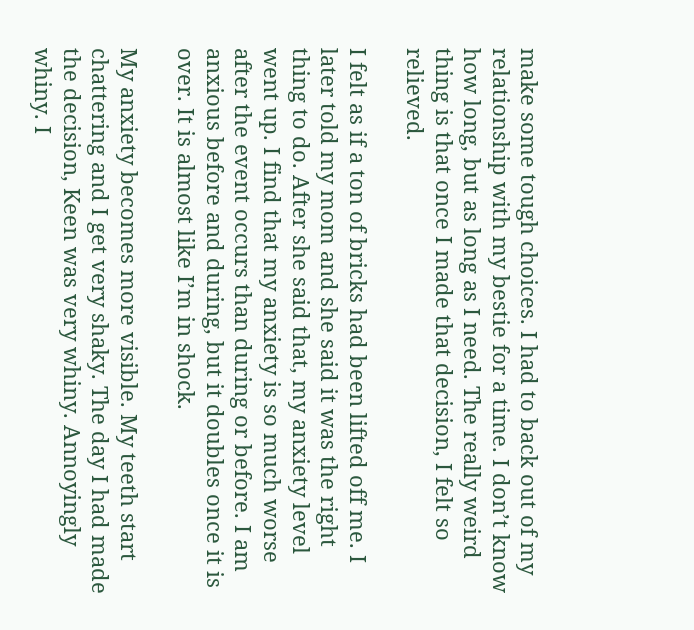make some tough choices. I had to back out of my relationship with my bestie for a time. I don’t know how long, but as long as I need. The really weird thing is that once I made that decision, I felt so relieved.

I felt as if a ton of bricks had been lifted off me. I later told my mom and she said it was the right thing to do. After she said that, my anxiety level went up. I find that my anxiety is so much worse after the event occurs than during or before. I am anxious before and during, but it doubles once it is over. It is almost like I’m in shock.

My anxiety becomes more visible. My teeth start chattering and I get very shaky. The day I had made the decision, Keen was very whiny. Annoyingly whiny. I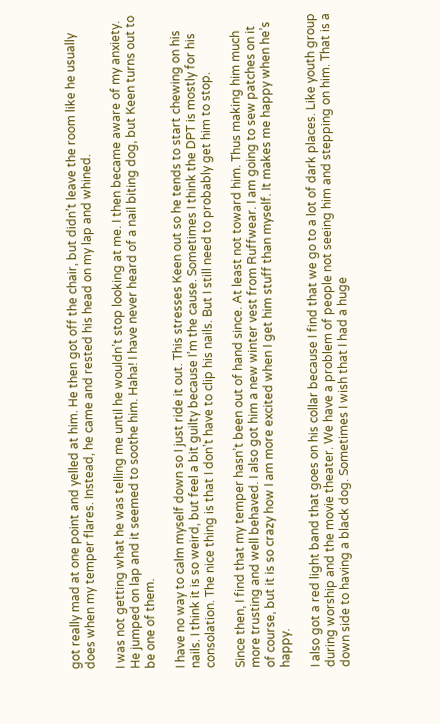got really mad at one point and yelled at him. He then got off the chair, but didn’t leave the room like he usually does when my temper flares. Instead, he came and rested his head on my lap and whined.

I was not getting what he was telling me until he wouldn’t stop looking at me. I then became aware of my anxiety. He jumped on lap and it seemed to soothe him. Haha! I have never heard of a nail biting dog, but Keen turns out to be one of them.

I have no way to calm myself down so I just ride it out. This stresses Keen out so he tends to start chewing on his nails. I think it is so weird, but feel a bit guilty because I’m the cause. Sometimes I think the DPT is mostly for his consolation. The nice thing is that I don’t have to clip his nails. But I still need to probably get him to stop.

Since then, I find that my temper hasn’t been out of hand since. At least not toward him. Thus making him much more trusting and well behaved. I also got him a new winter vest from Ruffwear. I am going to sew patches on it of course, but it is so crazy how I am more excited when I get him stuff than myself. It makes me happy when he’s happy.

I also got a red light band that goes on his collar because I find that we go to a lot of dark places. Like youth group during worship and the movie theater. We have a problem of people not seeing him and stepping on him. That is a down side to having a black dog. Sometimes I wish that I had a huge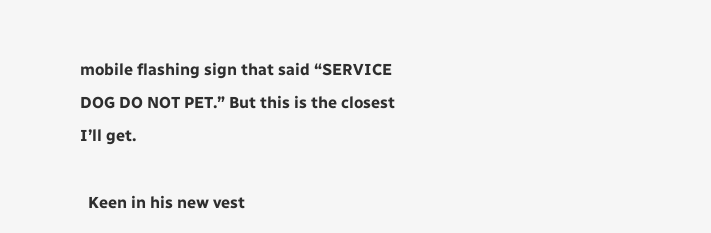mobile flashing sign that said “SERVICE DOG DO NOT PET.” But this is the closest I’ll get.

  Keen in his new vest